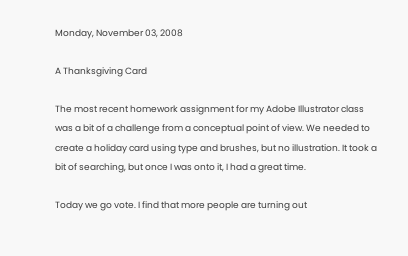Monday, November 03, 2008

A Thanksgiving Card

The most recent homework assignment for my Adobe Illustrator class was a bit of a challenge from a conceptual point of view. We needed to create a holiday card using type and brushes, but no illustration. It took a bit of searching, but once I was onto it, I had a great time.

Today we go vote. I find that more people are turning out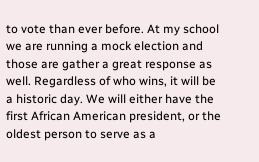to vote than ever before. At my school we are running a mock election and those are gather a great response as well. Regardless of who wins, it will be a historic day. We will either have the first African American president, or the oldest person to serve as a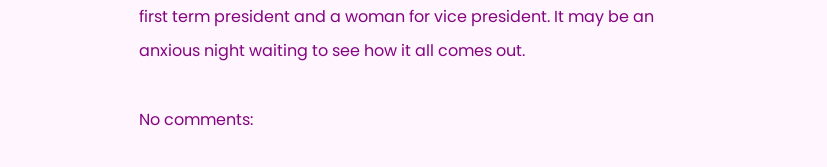first term president and a woman for vice president. It may be an anxious night waiting to see how it all comes out.

No comments: